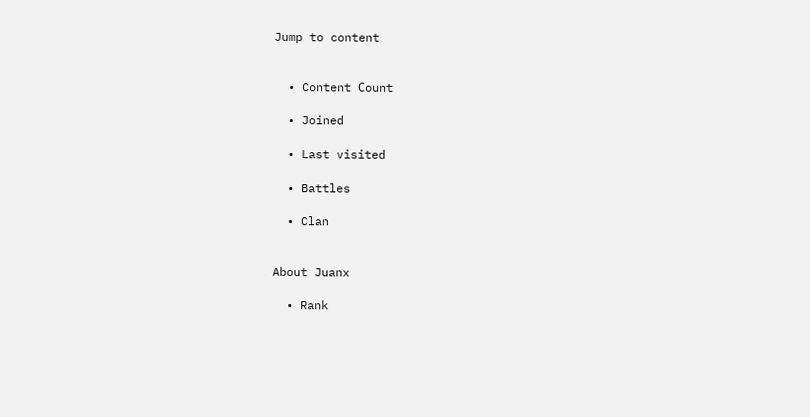Jump to content


  • Content Сount

  • Joined

  • Last visited

  • Battles

  • Clan


About Juanx

  • Rank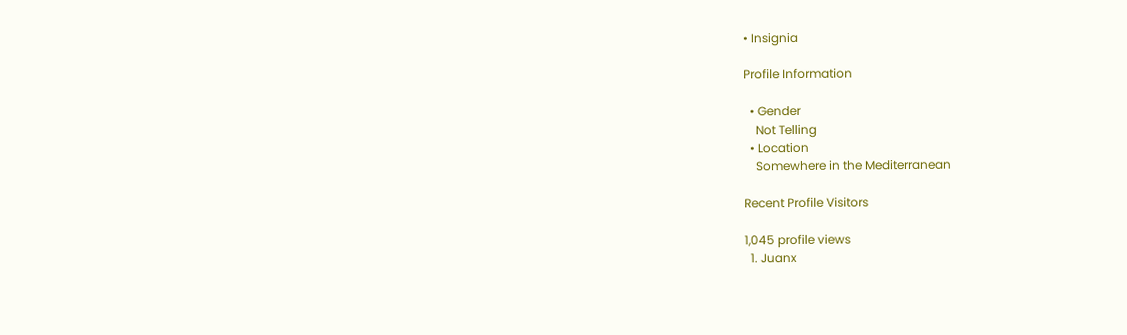• Insignia

Profile Information

  • Gender
    Not Telling
  • Location
    Somewhere in the Mediterranean

Recent Profile Visitors

1,045 profile views
  1. Juanx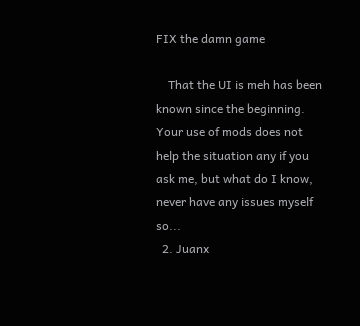FIX the damn game

    That the UI is meh has been known since the beginning. Your use of mods does not help the situation any if you ask me, but what do I know, never have any issues myself so...
  2. Juanx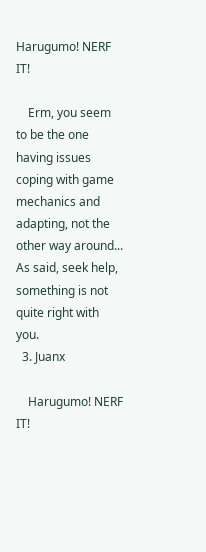Harugumo! NERF IT!

    Erm, you seem to be the one having issues coping with game mechanics and adapting, not the other way around... As said, seek help, something is not quite right with you.
  3. Juanx

    Harugumo! NERF IT!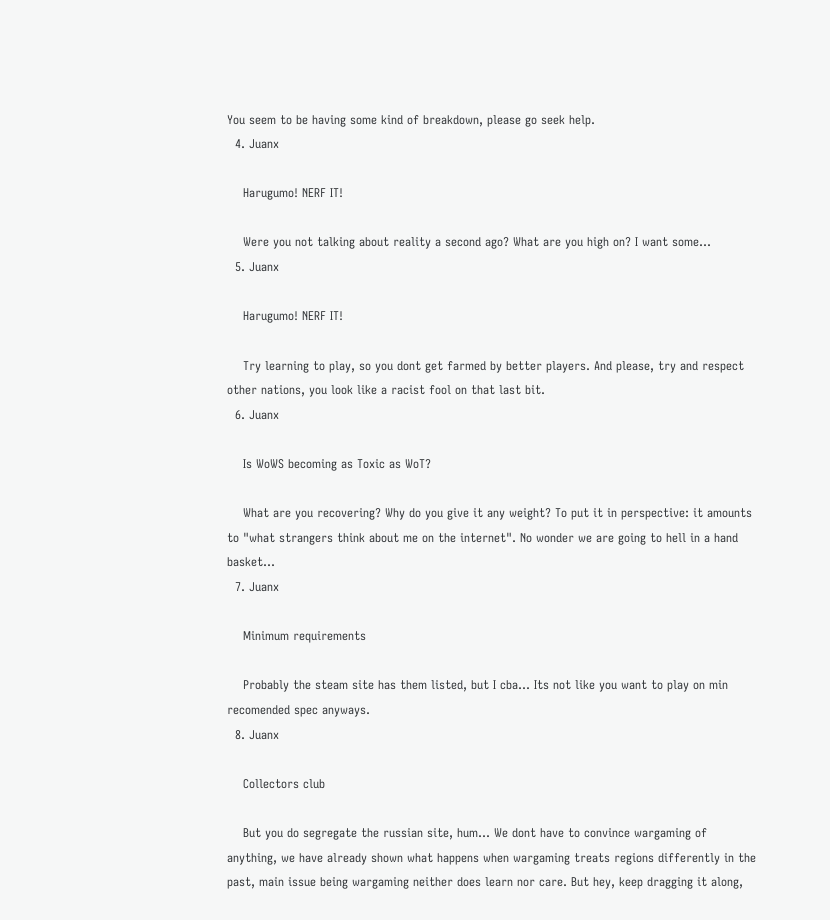You seem to be having some kind of breakdown, please go seek help.
  4. Juanx

    Harugumo! NERF IT!

    Were you not talking about reality a second ago? What are you high on? I want some...
  5. Juanx

    Harugumo! NERF IT!

    Try learning to play, so you dont get farmed by better players. And please, try and respect other nations, you look like a racist fool on that last bit.
  6. Juanx

    Is WoWS becoming as Toxic as WoT?

    What are you recovering? Why do you give it any weight? To put it in perspective: it amounts to "what strangers think about me on the internet". No wonder we are going to hell in a hand basket...
  7. Juanx

    Minimum requirements

    Probably the steam site has them listed, but I cba... Its not like you want to play on min recomended spec anyways.
  8. Juanx

    Collectors club

    But you do segregate the russian site, hum... We dont have to convince wargaming of anything, we have already shown what happens when wargaming treats regions differently in the past, main issue being wargaming neither does learn nor care. But hey, keep dragging it along,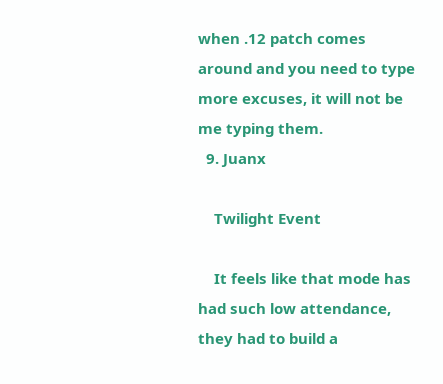when .12 patch comes around and you need to type more excuses, it will not be me typing them.
  9. Juanx

    Twilight Event

    It feels like that mode has had such low attendance, they had to build a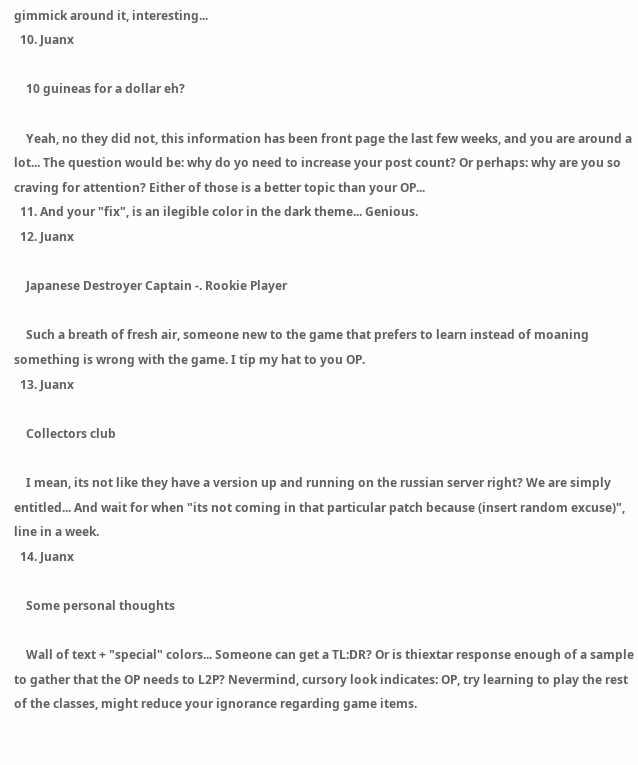gimmick around it, interesting...
  10. Juanx

    10 guineas for a dollar eh?

    Yeah, no they did not, this information has been front page the last few weeks, and you are around a lot... The question would be: why do yo need to increase your post count? Or perhaps: why are you so craving for attention? Either of those is a better topic than your OP...
  11. And your "fix", is an ilegible color in the dark theme... Genious.
  12. Juanx

    Japanese Destroyer Captain -. Rookie Player

    Such a breath of fresh air, someone new to the game that prefers to learn instead of moaning something is wrong with the game. I tip my hat to you OP.
  13. Juanx

    Collectors club

    I mean, its not like they have a version up and running on the russian server right? We are simply entitled... And wait for when "its not coming in that particular patch because (insert random excuse)", line in a week.
  14. Juanx

    Some personal thoughts

    Wall of text + "special" colors... Someone can get a TL:DR? Or is thiextar response enough of a sample to gather that the OP needs to L2P? Nevermind, cursory look indicates: OP, try learning to play the rest of the classes, might reduce your ignorance regarding game items.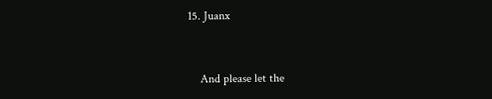15. Juanx


    And please let the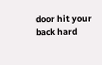door hit your back hard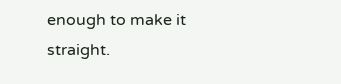enough to make it straight.